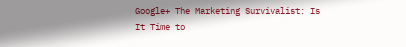Google+ The Marketing Survivalist: Is It Time to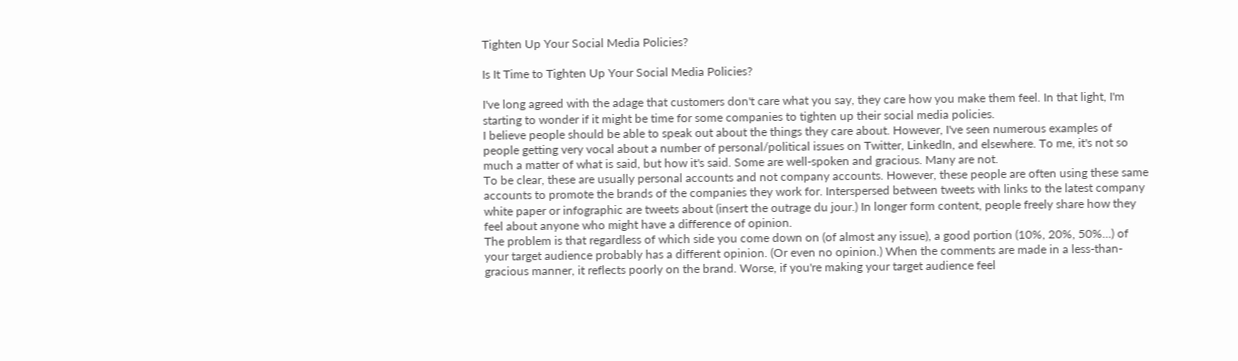Tighten Up Your Social Media Policies?

Is It Time to Tighten Up Your Social Media Policies?

I've long agreed with the adage that customers don't care what you say, they care how you make them feel. In that light, I'm starting to wonder if it might be time for some companies to tighten up their social media policies.
I believe people should be able to speak out about the things they care about. However, I've seen numerous examples of people getting very vocal about a number of personal/political issues on Twitter, LinkedIn, and elsewhere. To me, it's not so much a matter of what is said, but how it's said. Some are well-spoken and gracious. Many are not.
To be clear, these are usually personal accounts and not company accounts. However, these people are often using these same accounts to promote the brands of the companies they work for. Interspersed between tweets with links to the latest company white paper or infographic are tweets about (insert the outrage du jour.) In longer form content, people freely share how they feel about anyone who might have a difference of opinion.
The problem is that regardless of which side you come down on (of almost any issue), a good portion (10%, 20%, 50%...) of your target audience probably has a different opinion. (Or even no opinion.) When the comments are made in a less-than-gracious manner, it reflects poorly on the brand. Worse, if you're making your target audience feel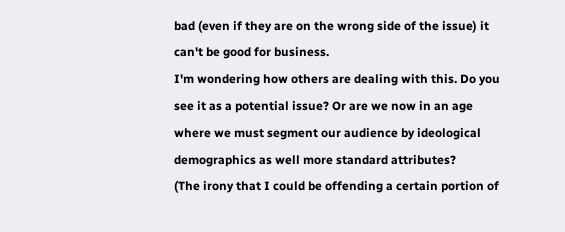bad (even if they are on the wrong side of the issue) it can't be good for business.
I'm wondering how others are dealing with this. Do you see it as a potential issue? Or are we now in an age where we must segment our audience by ideological demographics as well more standard attributes?
(The irony that I could be offending a certain portion of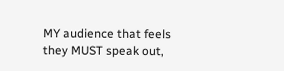MY audience that feels they MUST speak out,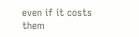even if it costs them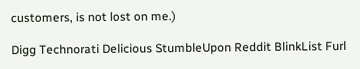customers, is not lost on me.)

Digg Technorati Delicious StumbleUpon Reddit BlinkList Furl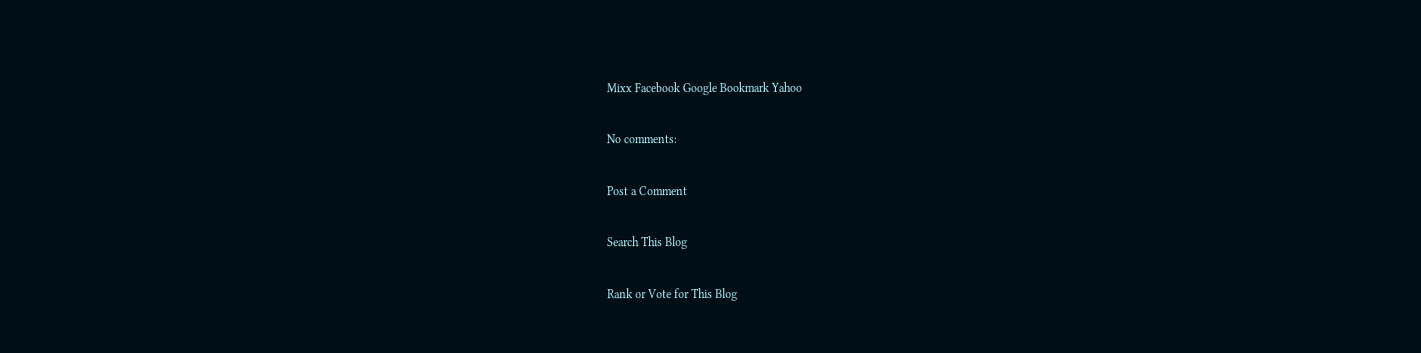Mixx Facebook Google Bookmark Yahoo

No comments:

Post a Comment

Search This Blog

Rank or Vote for This Blog